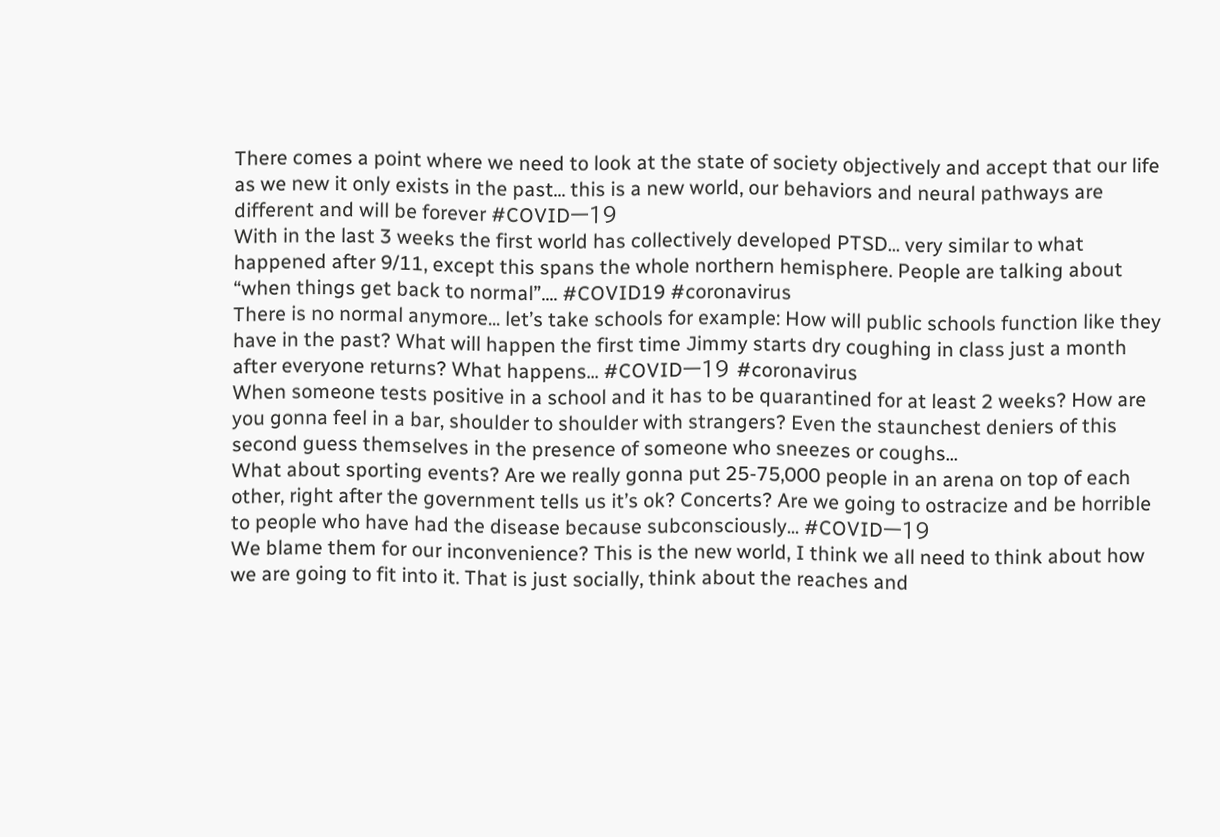There comes a point where we need to look at the state of society objectively and accept that our life as we new it only exists in the past... this is a new world, our behaviors and neural pathways are different and will be forever #COVIDー19
With in the last 3 weeks the first world has collectively developed PTSD... very similar to what happened after 9/11, except this spans the whole northern hemisphere. People are talking about “when things get back to normal”.... #COVID19 #coronavirus
There is no normal anymore... let’s take schools for example: How will public schools function like they have in the past? What will happen the first time Jimmy starts dry coughing in class just a month after everyone returns? What happens... #COVIDー19 #coronavirus
When someone tests positive in a school and it has to be quarantined for at least 2 weeks? How are you gonna feel in a bar, shoulder to shoulder with strangers? Even the staunchest deniers of this second guess themselves in the presence of someone who sneezes or coughs...
What about sporting events? Are we really gonna put 25-75,000 people in an arena on top of each other, right after the government tells us it’s ok? Concerts? Are we going to ostracize and be horrible to people who have had the disease because subconsciously... #COVIDー19
We blame them for our inconvenience? This is the new world, I think we all need to think about how we are going to fit into it. That is just socially, think about the reaches and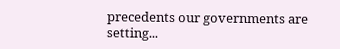precedents our governments are setting...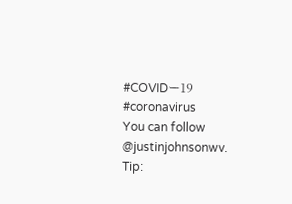#COVIDー19 #coronavirus
You can follow @justinjohnsonwv.
Tip: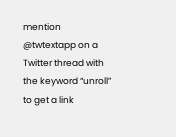mention @twtextapp on a Twitter thread with the keyword “unroll” to get a link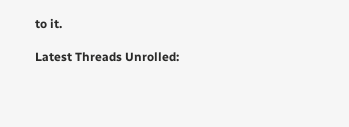to it.

Latest Threads Unrolled: